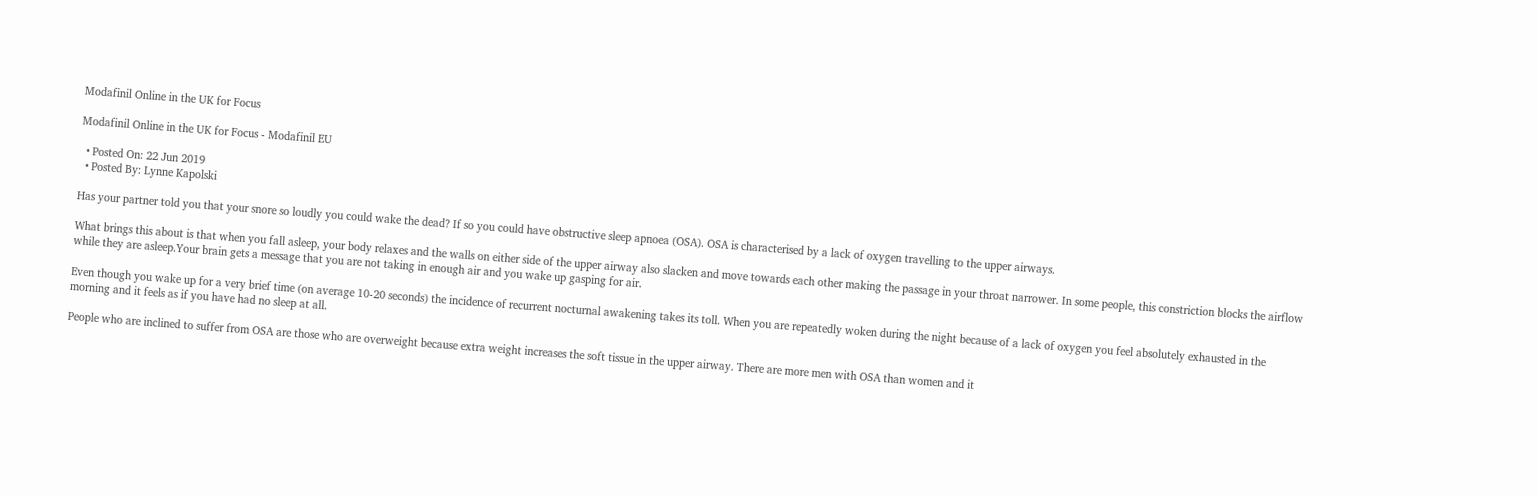Modafinil Online in the UK for Focus

Modafinil Online in the UK for Focus - Modafinil EU

  • Posted On: 22 Jun 2019
  • Posted By: Lynne Kapolski

Has your partner told you that your snore so loudly you could wake the dead? If so you could have obstructive sleep apnoea (OSA). OSA is characterised by a lack of oxygen travelling to the upper airways.

What brings this about is that when you fall asleep, your body relaxes and the walls on either side of the upper airway also slacken and move towards each other making the passage in your throat narrower. In some people, this constriction blocks the airflow while they are asleep.Your brain gets a message that you are not taking in enough air and you wake up gasping for air.

Even though you wake up for a very brief time (on average 10-20 seconds) the incidence of recurrent nocturnal awakening takes its toll. When you are repeatedly woken during the night because of a lack of oxygen you feel absolutely exhausted in the morning and it feels as if you have had no sleep at all.

People who are inclined to suffer from OSA are those who are overweight because extra weight increases the soft tissue in the upper airway. There are more men with OSA than women and it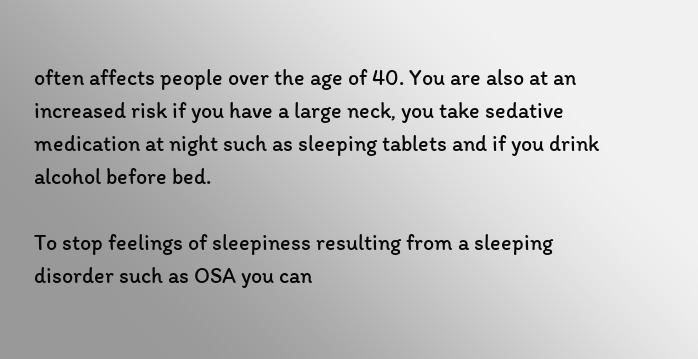often affects people over the age of 40. You are also at an increased risk if you have a large neck, you take sedative medication at night such as sleeping tablets and if you drink alcohol before bed.

To stop feelings of sleepiness resulting from a sleeping disorder such as OSA you can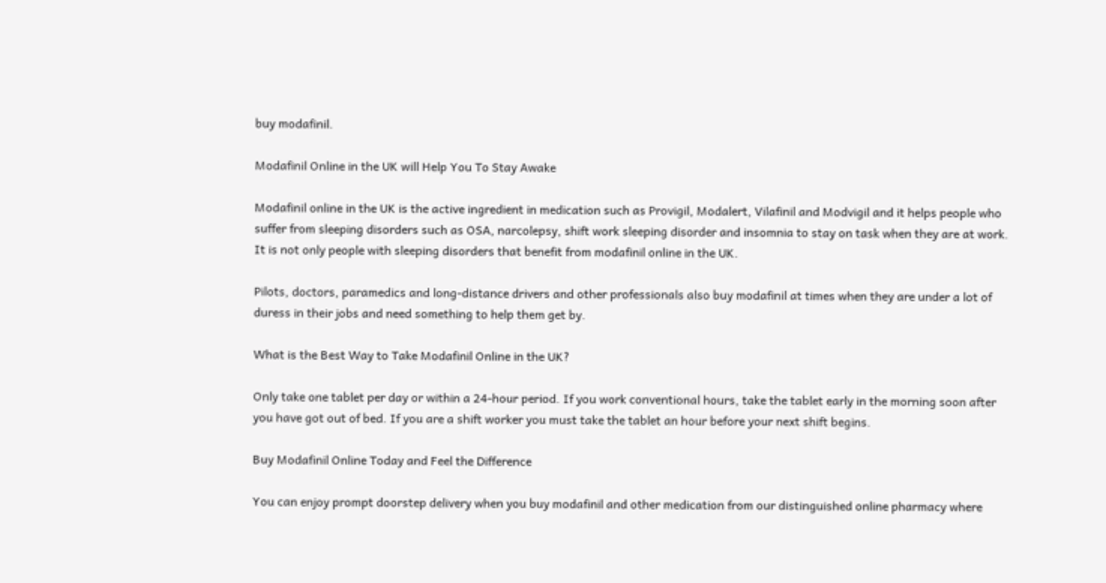buy modafinil.

Modafinil Online in the UK will Help You To Stay Awake

Modafinil online in the UK is the active ingredient in medication such as Provigil, Modalert, Vilafinil and Modvigil and it helps people who suffer from sleeping disorders such as OSA, narcolepsy, shift work sleeping disorder and insomnia to stay on task when they are at work. It is not only people with sleeping disorders that benefit from modafinil online in the UK.

Pilots, doctors, paramedics and long-distance drivers and other professionals also buy modafinil at times when they are under a lot of duress in their jobs and need something to help them get by.

What is the Best Way to Take Modafinil Online in the UK?

Only take one tablet per day or within a 24-hour period. If you work conventional hours, take the tablet early in the morning soon after you have got out of bed. If you are a shift worker you must take the tablet an hour before your next shift begins.

Buy Modafinil Online Today and Feel the Difference

You can enjoy prompt doorstep delivery when you buy modafinil and other medication from our distinguished online pharmacy where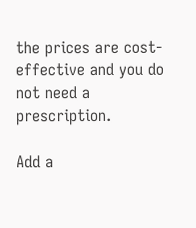the prices are cost-effective and you do not need a prescription.

Add a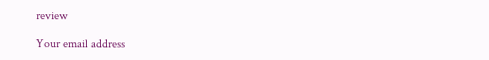review

Your email address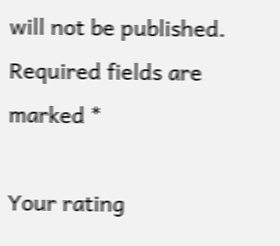will not be published. Required fields are marked *

Your rating